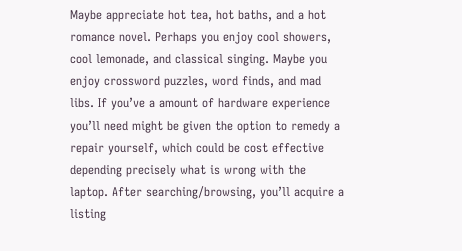Maybe appreciate hot tea, hot baths, and a hot romance novel. Perhaps you enjoy cool showers, cool lemonade, and classical singing. Maybe you enjoy crossword puzzles, word finds, and mad libs. If you’ve a amount of hardware experience you’ll need might be given the option to remedy a repair yourself, which could be cost effective depending precisely what is wrong with the laptop. After searching/browsing, you’ll acquire a listing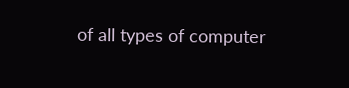of all types of computer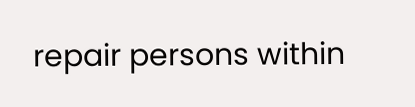repair persons within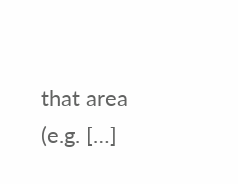that area (e.g. […]